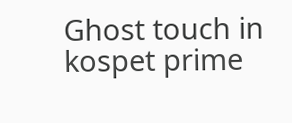Ghost touch in kospet prime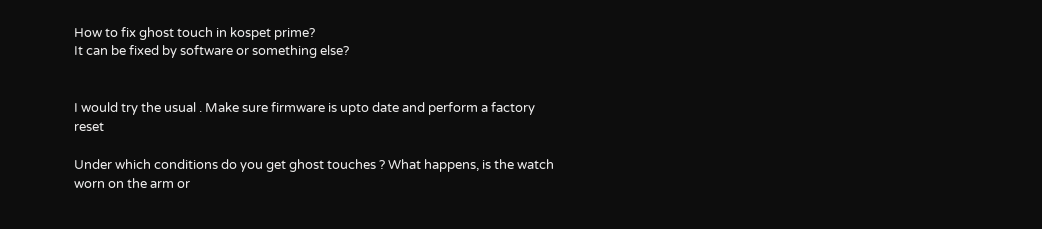How to fix ghost touch in kospet prime?
It can be fixed by software or something else?


I would try the usual . Make sure firmware is upto date and perform a factory reset

Under which conditions do you get ghost touches ? What happens, is the watch worn on the arm or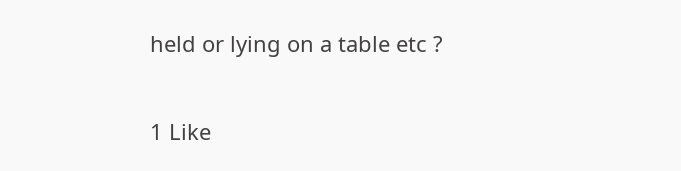held or lying on a table etc ?

1 Like